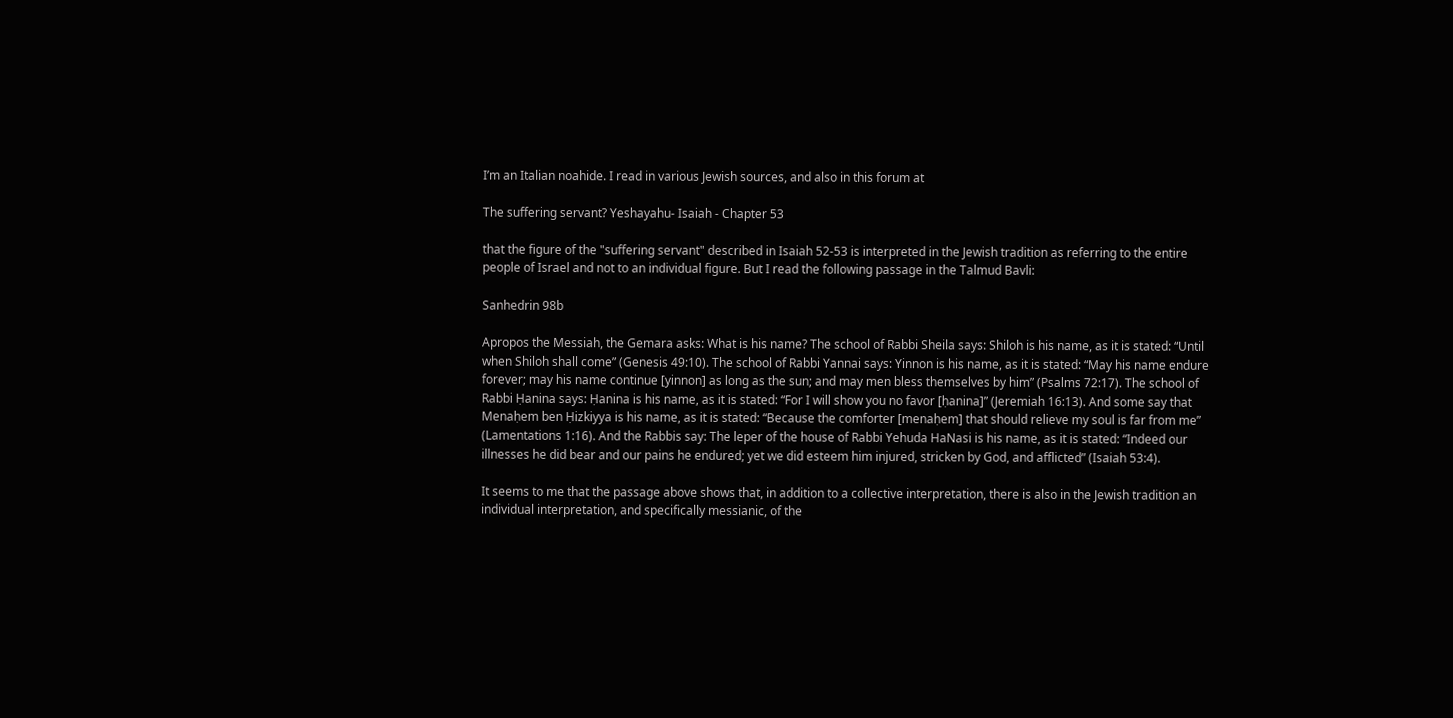I’m an Italian noahide. I read in various Jewish sources, and also in this forum at

The suffering servant? Yeshayahu- Isaiah - Chapter 53

that the figure of the "suffering servant" described in Isaiah 52-53 is interpreted in the Jewish tradition as referring to the entire people of Israel and not to an individual figure. But I read the following passage in the Talmud Bavli:

Sanhedrin 98b

Apropos the Messiah, the Gemara asks: What is his name? The school of Rabbi Sheila says: Shiloh is his name, as it is stated: “Until when Shiloh shall come” (Genesis 49:10). The school of Rabbi Yannai says: Yinnon is his name, as it is stated: “May his name endure forever; may his name continue [yinnon] as long as the sun; and may men bless themselves by him” (Psalms 72:17). The school of Rabbi Ḥanina says: Ḥanina is his name, as it is stated: “For I will show you no favor [ḥanina]” (Jeremiah 16:13). And some say that Menaḥem ben Ḥizkiyya is his name, as it is stated: “Because the comforter [menaḥem] that should relieve my soul is far from me” (Lamentations 1:16). And the Rabbis say: The leper of the house of Rabbi Yehuda HaNasi is his name, as it is stated: “Indeed our illnesses he did bear and our pains he endured; yet we did esteem him injured, stricken by God, and afflicted” (Isaiah 53:4).

It seems to me that the passage above shows that, in addition to a collective interpretation, there is also in the Jewish tradition an individual interpretation, and specifically messianic, of the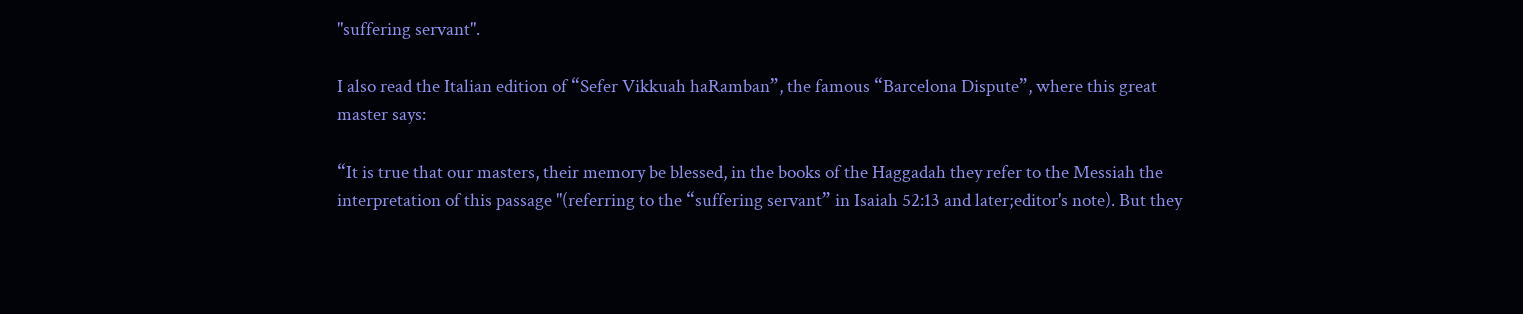"suffering servant".

I also read the Italian edition of “Sefer Vikkuah haRamban”, the famous “Barcelona Dispute”, where this great master says:

“It is true that our masters, their memory be blessed, in the books of the Haggadah they refer to the Messiah the interpretation of this passage "(referring to the “suffering servant” in Isaiah 52:13 and later;editor's note). But they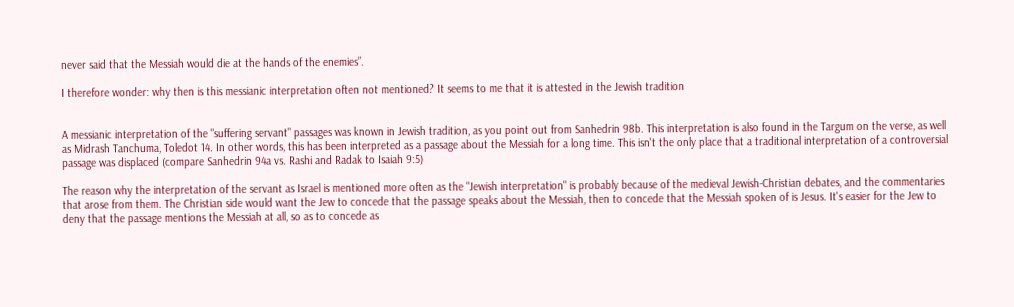never said that the Messiah would die at the hands of the enemies”.

I therefore wonder: why then is this messianic interpretation often not mentioned? It seems to me that it is attested in the Jewish tradition


A messianic interpretation of the "suffering servant" passages was known in Jewish tradition, as you point out from Sanhedrin 98b. This interpretation is also found in the Targum on the verse, as well as Midrash Tanchuma, Toledot 14. In other words, this has been interpreted as a passage about the Messiah for a long time. This isn't the only place that a traditional interpretation of a controversial passage was displaced (compare Sanhedrin 94a vs. Rashi and Radak to Isaiah 9:5)

The reason why the interpretation of the servant as Israel is mentioned more often as the "Jewish interpretation" is probably because of the medieval Jewish-Christian debates, and the commentaries that arose from them. The Christian side would want the Jew to concede that the passage speaks about the Messiah, then to concede that the Messiah spoken of is Jesus. It's easier for the Jew to deny that the passage mentions the Messiah at all, so as to concede as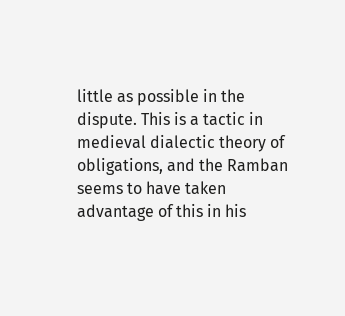little as possible in the dispute. This is a tactic in medieval dialectic theory of obligations, and the Ramban seems to have taken advantage of this in his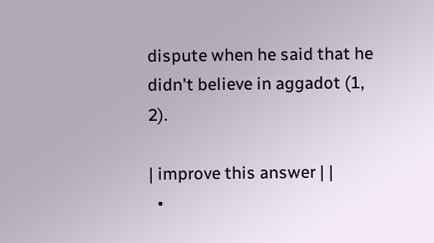dispute when he said that he didn't believe in aggadot (1, 2).

| improve this answer | |
  •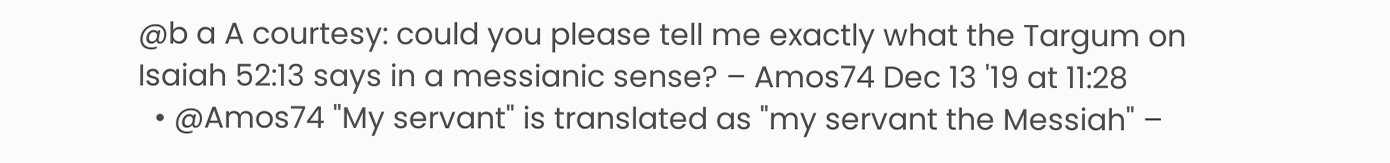@b a A courtesy: could you please tell me exactly what the Targum on Isaiah 52:13 says in a messianic sense? – Amos74 Dec 13 '19 at 11:28
  • @Amos74 "My servant" is translated as "my servant the Messiah" –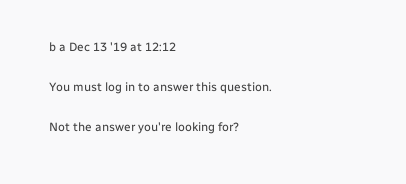b a Dec 13 '19 at 12:12

You must log in to answer this question.

Not the answer you're looking for?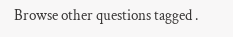Browse other questions tagged .